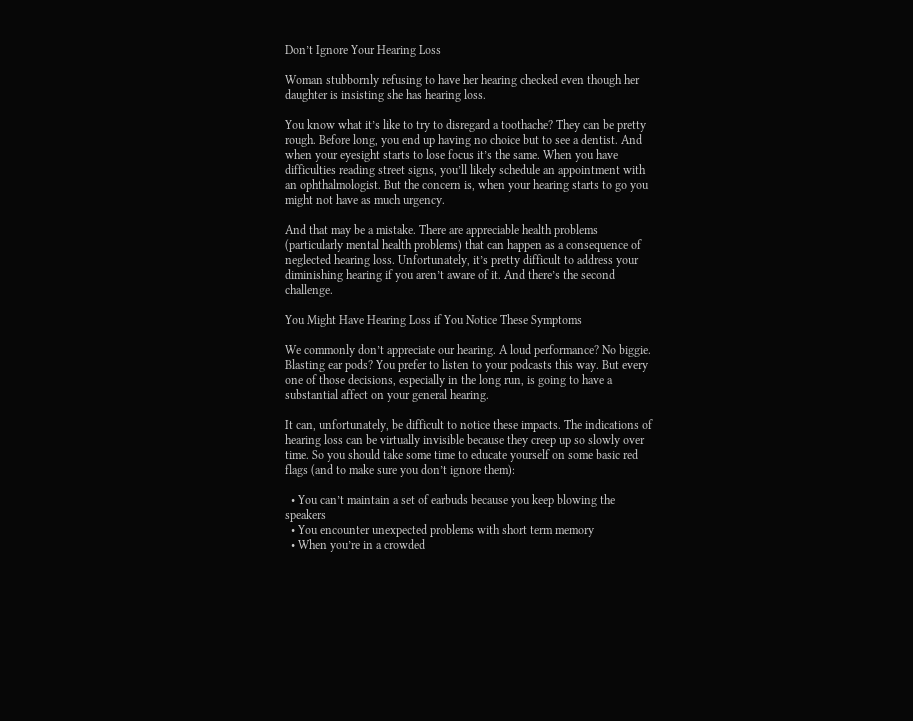Don’t Ignore Your Hearing Loss

Woman stubbornly refusing to have her hearing checked even though her daughter is insisting she has hearing loss.

You know what it’s like to try to disregard a toothache? They can be pretty rough. Before long, you end up having no choice but to see a dentist. And when your eyesight starts to lose focus it’s the same. When you have difficulties reading street signs, you’ll likely schedule an appointment with an ophthalmologist. But the concern is, when your hearing starts to go you might not have as much urgency.

And that may be a mistake. There are appreciable health problems (particularly mental health problems) that can happen as a consequence of neglected hearing loss. Unfortunately, it’s pretty difficult to address your diminishing hearing if you aren’t aware of it. And there’s the second challenge.

You Might Have Hearing Loss if You Notice These Symptoms

We commonly don’t appreciate our hearing. A loud performance? No biggie. Blasting ear pods? You prefer to listen to your podcasts this way. But every one of those decisions, especially in the long run, is going to have a substantial affect on your general hearing.

It can, unfortunately, be difficult to notice these impacts. The indications of hearing loss can be virtually invisible because they creep up so slowly over time. So you should take some time to educate yourself on some basic red flags (and to make sure you don’t ignore them):

  • You can’t maintain a set of earbuds because you keep blowing the speakers
  • You encounter unexpected problems with short term memory
  • When you’re in a crowded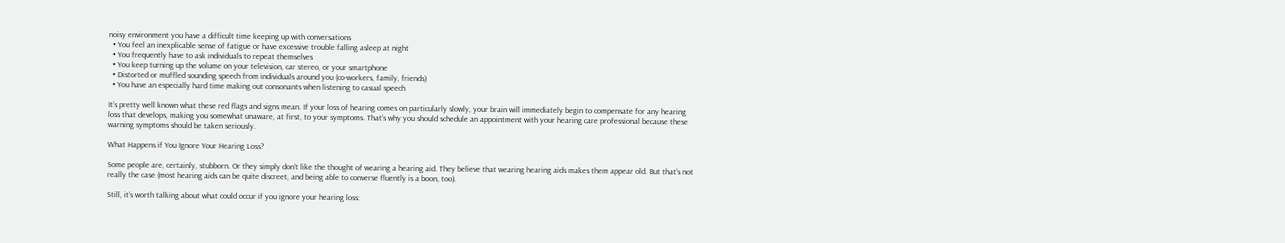noisy environment you have a difficult time keeping up with conversations
  • You feel an inexplicable sense of fatigue or have excessive trouble falling asleep at night
  • You frequently have to ask individuals to repeat themselves
  • You keep turning up the volume on your television, car stereo, or your smartphone
  • Distorted or muffled sounding speech from individuals around you (co-workers, family, friends)
  • You have an especially hard time making out consonants when listening to casual speech

It’s pretty well known what these red flags and signs mean. If your loss of hearing comes on particularly slowly, your brain will immediately begin to compensate for any hearing loss that develops, making you somewhat unaware, at first, to your symptoms. That’s why you should schedule an appointment with your hearing care professional because these warning symptoms should be taken seriously.

What Happens if You Ignore Your Hearing Loss?

Some people are, certainly, stubborn. Or they simply don’t like the thought of wearing a hearing aid. They believe that wearing hearing aids makes them appear old. But that’s not really the case (most hearing aids can be quite discreet, and being able to converse fluently is a boon, too).

Still, it’s worth talking about what could occur if you ignore your hearing loss: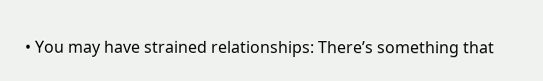• You may have strained relationships: There’s something that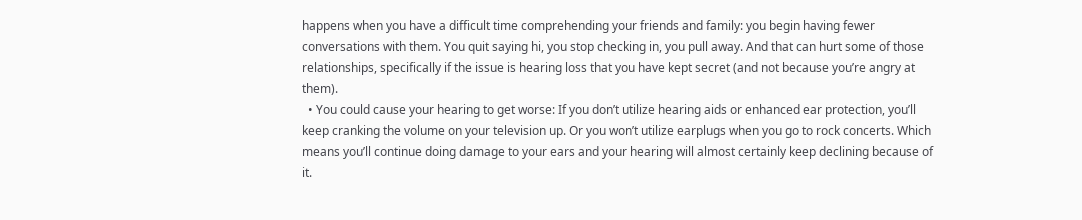happens when you have a difficult time comprehending your friends and family: you begin having fewer conversations with them. You quit saying hi, you stop checking in, you pull away. And that can hurt some of those relationships, specifically if the issue is hearing loss that you have kept secret (and not because you’re angry at them).
  • You could cause your hearing to get worse: If you don’t utilize hearing aids or enhanced ear protection, you’ll keep cranking the volume on your television up. Or you won’t utilize earplugs when you go to rock concerts. Which means you’ll continue doing damage to your ears and your hearing will almost certainly keep declining because of it.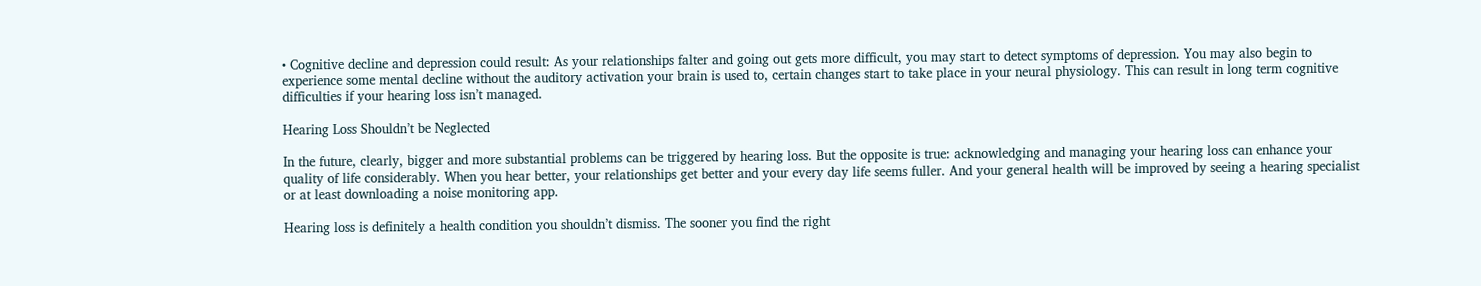• Cognitive decline and depression could result: As your relationships falter and going out gets more difficult, you may start to detect symptoms of depression. You may also begin to experience some mental decline without the auditory activation your brain is used to, certain changes start to take place in your neural physiology. This can result in long term cognitive difficulties if your hearing loss isn’t managed.

Hearing Loss Shouldn’t be Neglected

In the future, clearly, bigger and more substantial problems can be triggered by hearing loss. But the opposite is true: acknowledging and managing your hearing loss can enhance your quality of life considerably. When you hear better, your relationships get better and your every day life seems fuller. And your general health will be improved by seeing a hearing specialist or at least downloading a noise monitoring app.

Hearing loss is definitely a health condition you shouldn’t dismiss. The sooner you find the right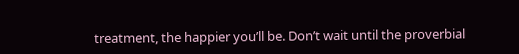treatment, the happier you’ll be. Don’t wait until the proverbial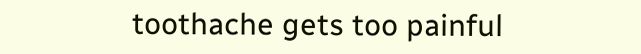toothache gets too painful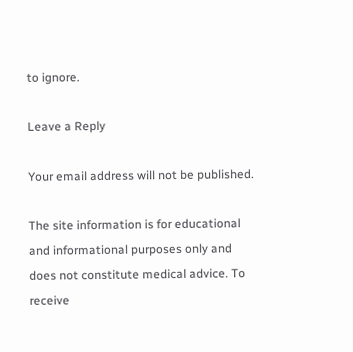to ignore.

Leave a Reply

Your email address will not be published.

The site information is for educational and informational purposes only and does not constitute medical advice. To receive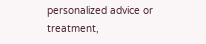personalized advice or treatment,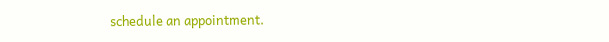schedule an appointment.